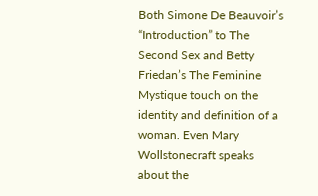Both Simone De Beauvoir’s “Introduction” to The Second Sex and Betty Friedan’s The Feminine Mystique touch on the identity and definition of a woman. Even Mary Wollstonecraft speaks about the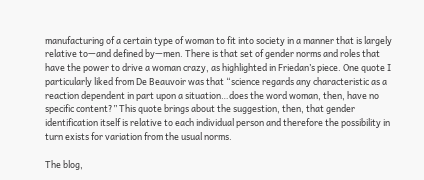manufacturing of a certain type of woman to fit into society in a manner that is largely relative to—and defined by—men. There is that set of gender norms and roles that have the power to drive a woman crazy, as highlighted in Friedan’s piece. One quote I particularly liked from De Beauvoir was that “science regards any characteristic as a reaction dependent in part upon a situation…does the word woman, then, have no specific content?” This quote brings about the suggestion, then, that gender identification itself is relative to each individual person and therefore the possibility in turn exists for variation from the usual norms.

The blog,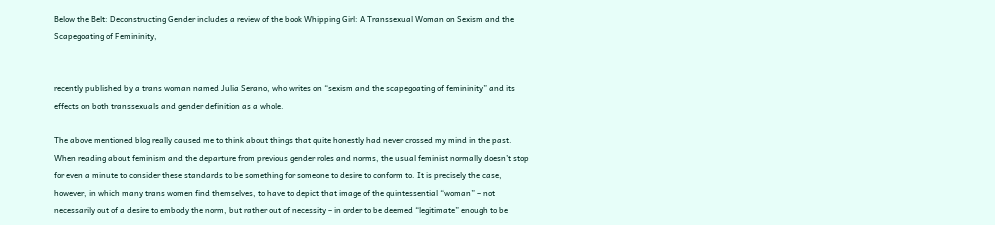Below the Belt: Deconstructing Gender includes a review of the book Whipping Girl: A Transsexual Woman on Sexism and the Scapegoating of Femininity,


recently published by a trans woman named Julia Serano, who writes on “sexism and the scapegoating of femininity” and its effects on both transsexuals and gender definition as a whole.

The above mentioned blog really caused me to think about things that quite honestly had never crossed my mind in the past. When reading about feminism and the departure from previous gender roles and norms, the usual feminist normally doesn’t stop for even a minute to consider these standards to be something for someone to desire to conform to. It is precisely the case, however, in which many trans women find themselves, to have to depict that image of the quintessential “woman” – not necessarily out of a desire to embody the norm, but rather out of necessity – in order to be deemed “legitimate” enough to be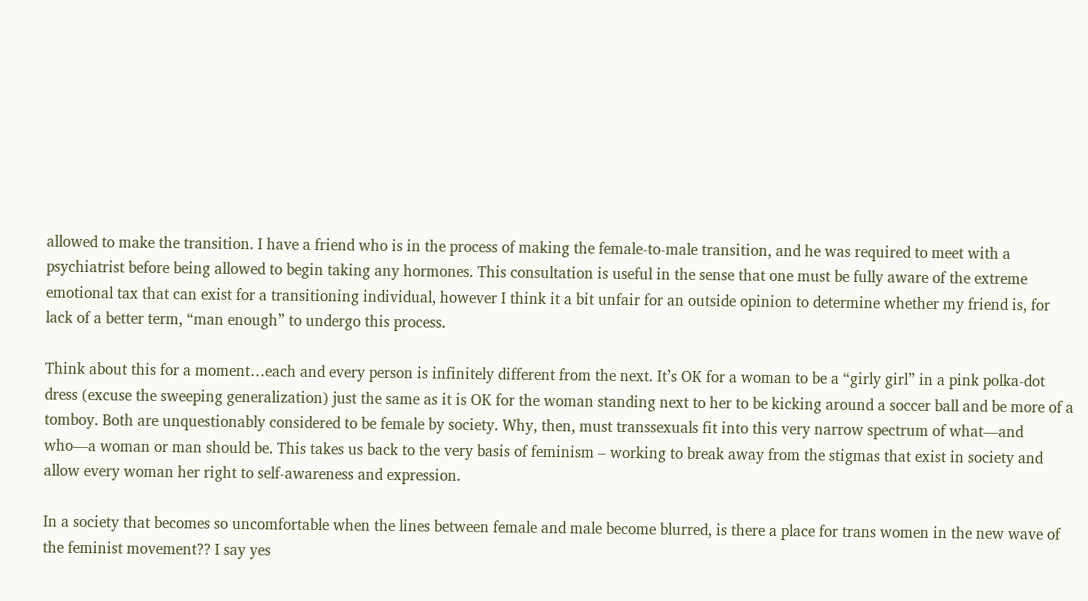allowed to make the transition. I have a friend who is in the process of making the female-to-male transition, and he was required to meet with a psychiatrist before being allowed to begin taking any hormones. This consultation is useful in the sense that one must be fully aware of the extreme emotional tax that can exist for a transitioning individual, however I think it a bit unfair for an outside opinion to determine whether my friend is, for lack of a better term, “man enough” to undergo this process.

Think about this for a moment…each and every person is infinitely different from the next. It’s OK for a woman to be a “girly girl” in a pink polka-dot dress (excuse the sweeping generalization) just the same as it is OK for the woman standing next to her to be kicking around a soccer ball and be more of a tomboy. Both are unquestionably considered to be female by society. Why, then, must transsexuals fit into this very narrow spectrum of what—and who—a woman or man should be. This takes us back to the very basis of feminism – working to break away from the stigmas that exist in society and allow every woman her right to self-awareness and expression.

In a society that becomes so uncomfortable when the lines between female and male become blurred, is there a place for trans women in the new wave of the feminist movement?? I say yes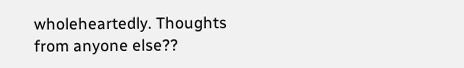wholeheartedly. Thoughts from anyone else??